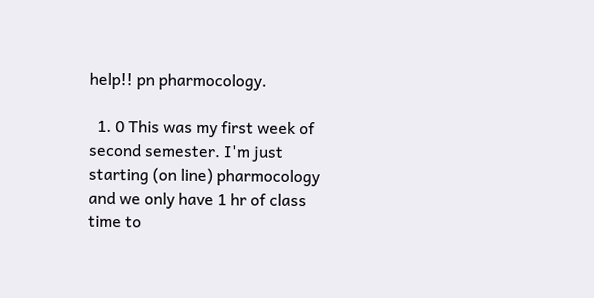help!! pn pharmocology.

  1. 0 This was my first week of second semester. I'm just starting (on line) pharmocology and we only have 1 hr of class time to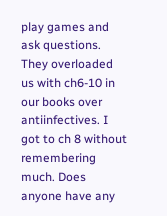play games and ask questions. They overloaded us with ch6-10 in our books over antiinfectives. I got to ch 8 without remembering much. Does anyone have any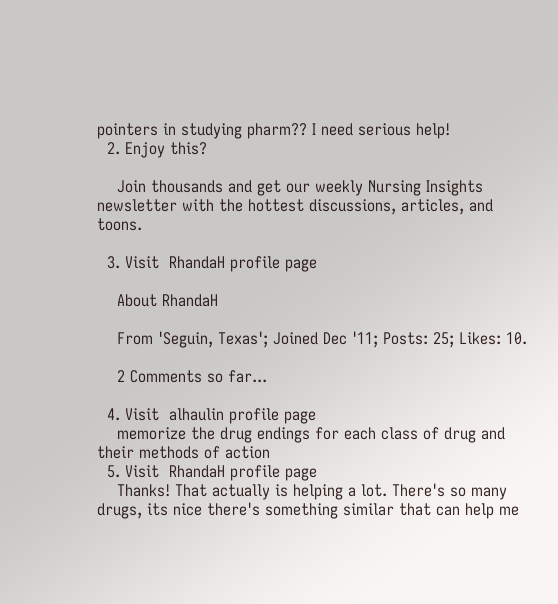pointers in studying pharm?? I need serious help!
  2. Enjoy this?

    Join thousands and get our weekly Nursing Insights newsletter with the hottest discussions, articles, and toons.

  3. Visit  RhandaH profile page

    About RhandaH

    From 'Seguin, Texas'; Joined Dec '11; Posts: 25; Likes: 10.

    2 Comments so far...

  4. Visit  alhaulin profile page
    memorize the drug endings for each class of drug and their methods of action
  5. Visit  RhandaH profile page
    Thanks! That actually is helping a lot. There's so many drugs, its nice there's something similar that can help me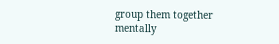group them together mentally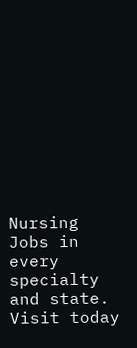Nursing Jobs in every specialty and state. Visit today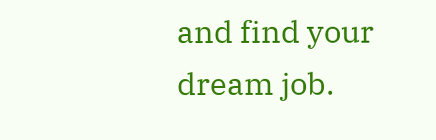and find your dream job.